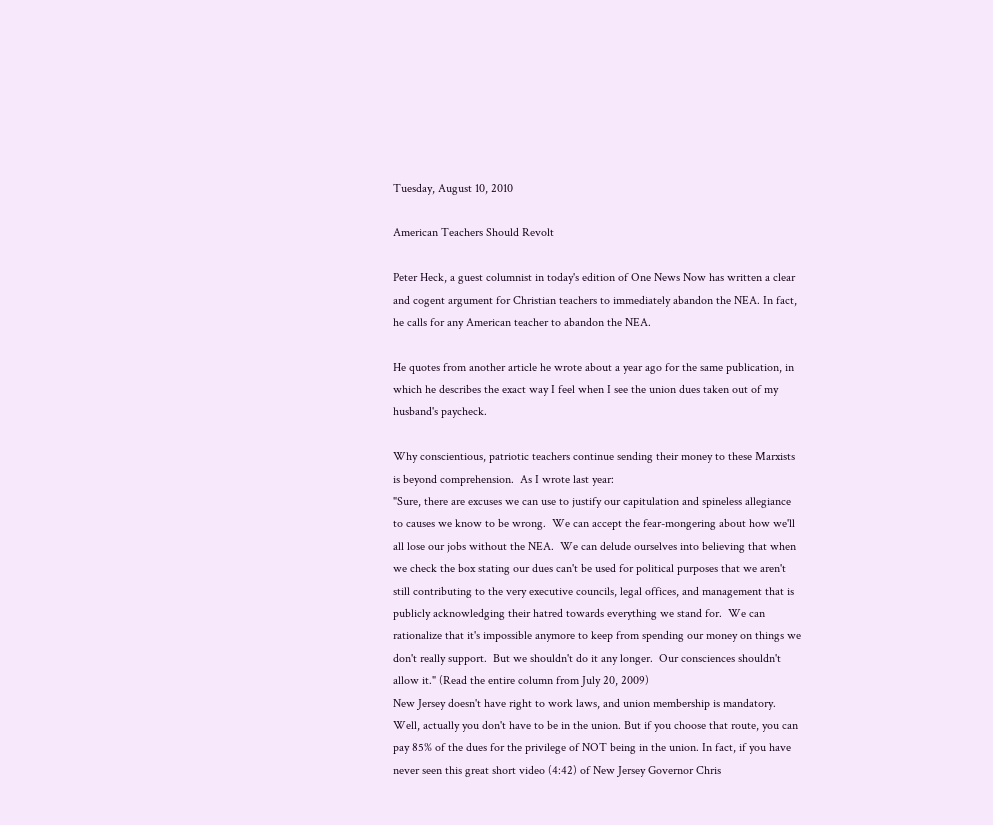Tuesday, August 10, 2010

American Teachers Should Revolt

Peter Heck, a guest columnist in today's edition of One News Now has written a clear and cogent argument for Christian teachers to immediately abandon the NEA. In fact,  he calls for any American teacher to abandon the NEA.

He quotes from another article he wrote about a year ago for the same publication, in which he describes the exact way I feel when I see the union dues taken out of my husband's paycheck.

Why conscientious, patriotic teachers continue sending their money to these Marxists is beyond comprehension.  As I wrote last year:
"Sure, there are excuses we can use to justify our capitulation and spineless allegiance to causes we know to be wrong.  We can accept the fear-mongering about how we'll all lose our jobs without the NEA.  We can delude ourselves into believing that when we check the box stating our dues can't be used for political purposes that we aren't still contributing to the very executive councils, legal offices, and management that is publicly acknowledging their hatred towards everything we stand for.  We can rationalize that it's impossible anymore to keep from spending our money on things we don't really support.  But we shouldn't do it any longer.  Our consciences shouldn't allow it." (Read the entire column from July 20, 2009)
New Jersey doesn't have right to work laws, and union membership is mandatory. Well, actually you don't have to be in the union. But if you choose that route, you can pay 85% of the dues for the privilege of NOT being in the union. In fact, if you have never seen this great short video (4:42) of New Jersey Governor Chris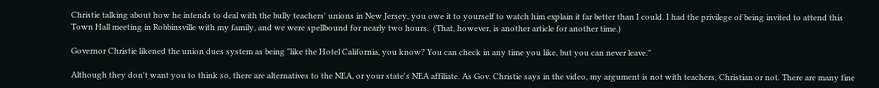Christie talking about how he intends to deal with the bully teachers' unions in New Jersey, you owe it to yourself to watch him explain it far better than I could. I had the privilege of being invited to attend this Town Hall meeting in Robbinsville with my family, and we were spellbound for nearly two hours.  (That, however, is another article for another time.)

Governor Christie likened the union dues system as being "like the Hotel California, you know? You can check in any time you like, but you can never leave."

Although they don't want you to think so, there are alternatives to the NEA, or your state's NEA affiliate. As Gov. Christie says in the video, my argument is not with teachers, Christian or not. There are many fine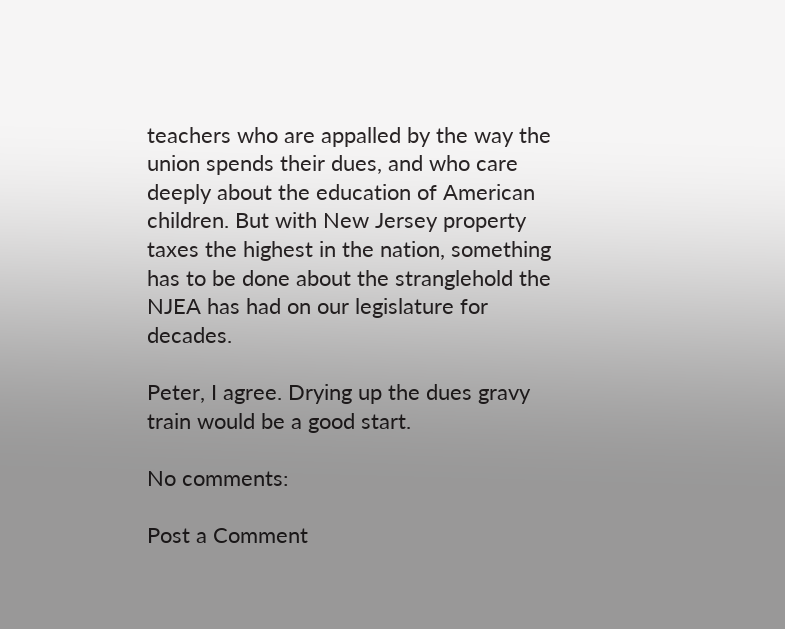teachers who are appalled by the way the union spends their dues, and who care deeply about the education of American children. But with New Jersey property taxes the highest in the nation, something has to be done about the stranglehold the NJEA has had on our legislature for decades.

Peter, I agree. Drying up the dues gravy train would be a good start.

No comments:

Post a Comment